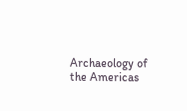Archaeology of the Americas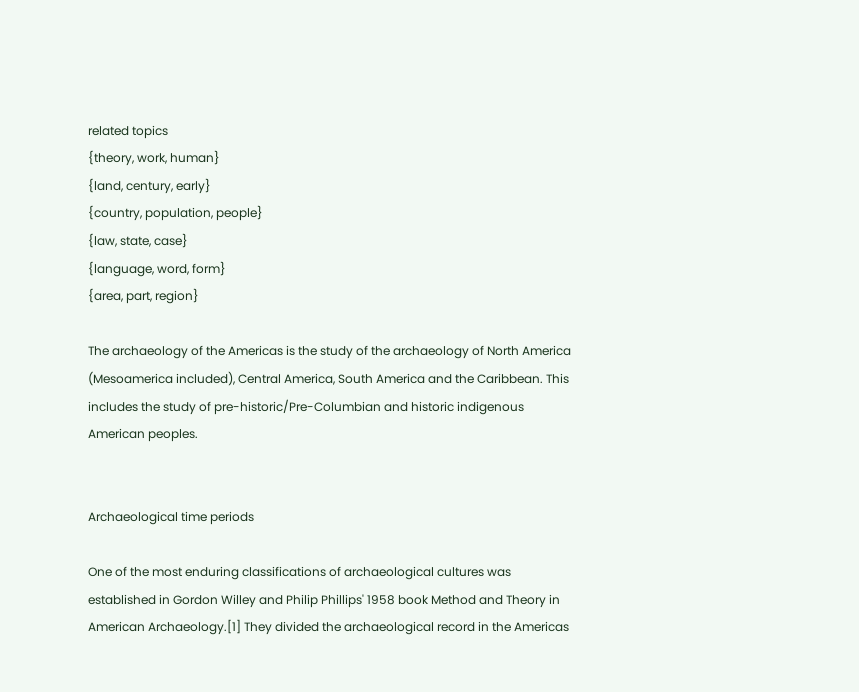related topics
{theory, work, human}
{land, century, early}
{country, population, people}
{law, state, case}
{language, word, form}
{area, part, region}

The archaeology of the Americas is the study of the archaeology of North America (Mesoamerica included), Central America, South America and the Caribbean. This includes the study of pre-historic/Pre-Columbian and historic indigenous American peoples.


Archaeological time periods

One of the most enduring classifications of archaeological cultures was established in Gordon Willey and Philip Phillips' 1958 book Method and Theory in American Archaeology.[1] They divided the archaeological record in the Americas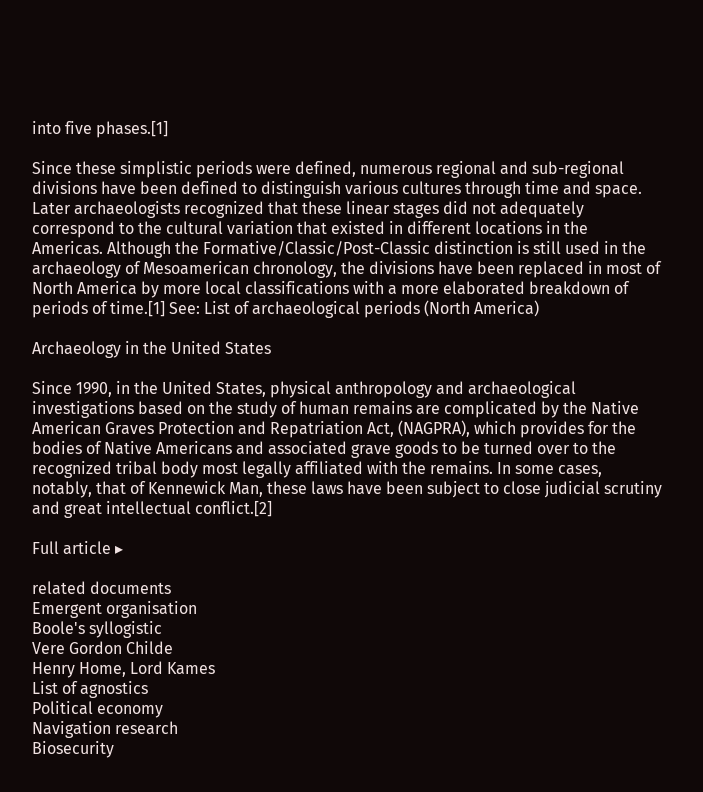into five phases.[1]

Since these simplistic periods were defined, numerous regional and sub-regional divisions have been defined to distinguish various cultures through time and space. Later archaeologists recognized that these linear stages did not adequately correspond to the cultural variation that existed in different locations in the Americas. Although the Formative/Classic/Post-Classic distinction is still used in the archaeology of Mesoamerican chronology, the divisions have been replaced in most of North America by more local classifications with a more elaborated breakdown of periods of time.[1] See: List of archaeological periods (North America)

Archaeology in the United States

Since 1990, in the United States, physical anthropology and archaeological investigations based on the study of human remains are complicated by the Native American Graves Protection and Repatriation Act, (NAGPRA), which provides for the bodies of Native Americans and associated grave goods to be turned over to the recognized tribal body most legally affiliated with the remains. In some cases, notably, that of Kennewick Man, these laws have been subject to close judicial scrutiny and great intellectual conflict.[2]

Full article ▸

related documents
Emergent organisation
Boole's syllogistic
Vere Gordon Childe
Henry Home, Lord Kames
List of agnostics
Political economy
Navigation research
Biosecurity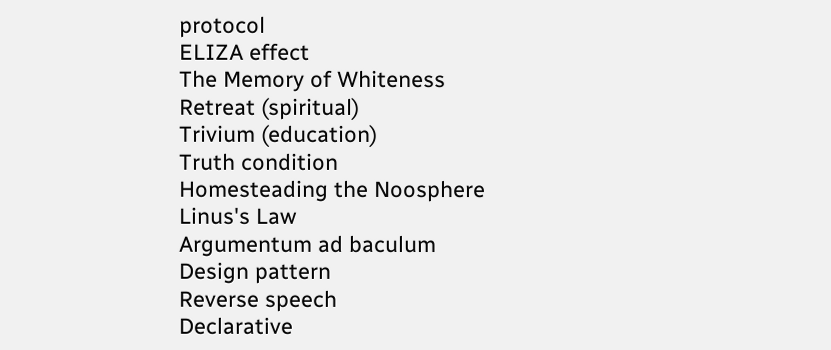protocol
ELIZA effect
The Memory of Whiteness
Retreat (spiritual)
Trivium (education)
Truth condition
Homesteading the Noosphere
Linus's Law
Argumentum ad baculum
Design pattern
Reverse speech
Declarative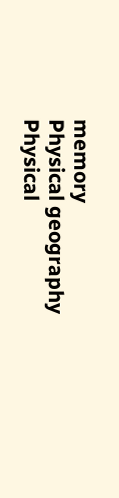memory
Physical geography
Physical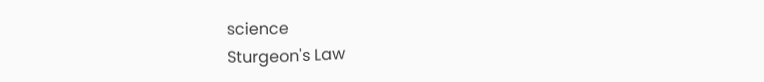science
Sturgeon's Law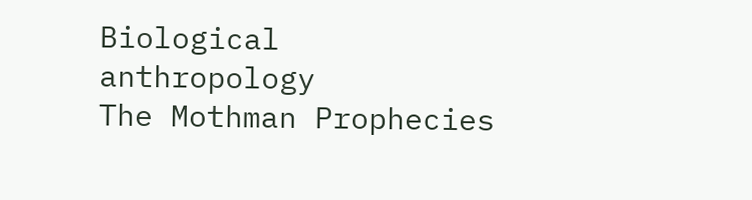Biological anthropology
The Mothman Prophecies